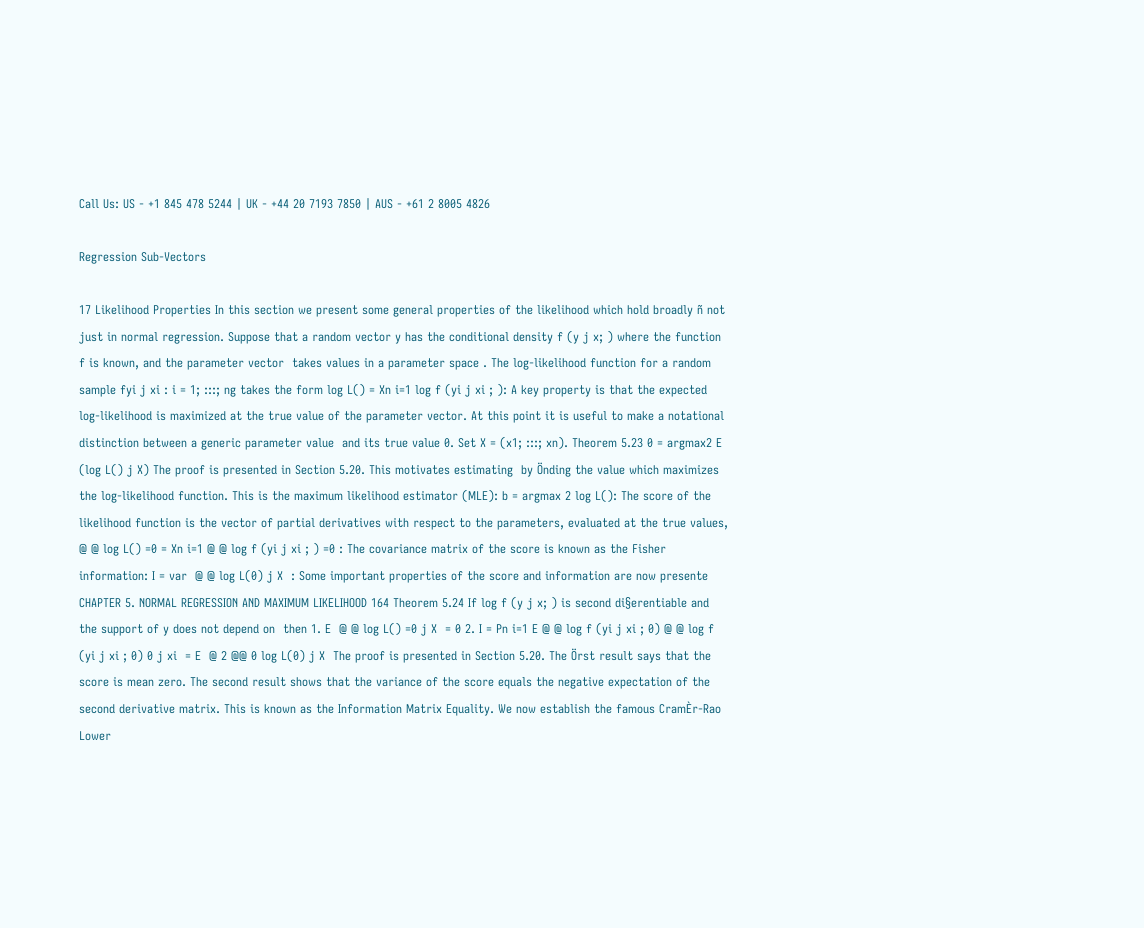Call Us: US - +1 845 478 5244 | UK - +44 20 7193 7850 | AUS - +61 2 8005 4826

Regression Sub-Vectors

17 Likelihood Properties In this section we present some general properties of the likelihood which hold broadly ñ not just in normal regression. Suppose that a random vector y has the conditional density f (y j x; ) where the function f is known, and the parameter vector  takes values in a parameter space . The log-likelihood function for a random sample fyi j xi : i = 1; :::; ng takes the form log L() = Xn i=1 log f (yi j xi ; ): A key property is that the expected log-likelihood is maximized at the true value of the parameter vector. At this point it is useful to make a notational distinction between a generic parameter value  and its true value 0. Set X = (x1; :::; xn). Theorem 5.23 0 = argmax2 E (log L() j X) The proof is presented in Section 5.20. This motivates estimating  by Önding the value which maximizes the log-likelihood function. This is the maximum likelihood estimator (MLE): b = argmax 2 log L(): The score of the likelihood function is the vector of partial derivatives with respect to the parameters, evaluated at the true values, @ @ log L() =0 = Xn i=1 @ @ log f (yi j xi ; ) =0 : The covariance matrix of the score is known as the Fisher information: I = var  @ @ log L(0) j X  : Some important properties of the score and information are now presente CHAPTER 5. NORMAL REGRESSION AND MAXIMUM LIKELIHOOD 164 Theorem 5.24 If log f (y j x; ) is second di§erentiable and the support of y does not depend on  then 1. E  @ @ log L() =0 j X  = 0 2. I = Pn i=1 E @ @ log f (yi j xi ; 0) @ @ log f (yi j xi ; 0) 0 j xi  = E  @ 2 @@ 0 log L(0) j X  The proof is presented in Section 5.20. The Örst result says that the score is mean zero. The second result shows that the variance of the score equals the negative expectation of the second derivative matrix. This is known as the Information Matrix Equality. We now establish the famous CramÈr-Rao Lower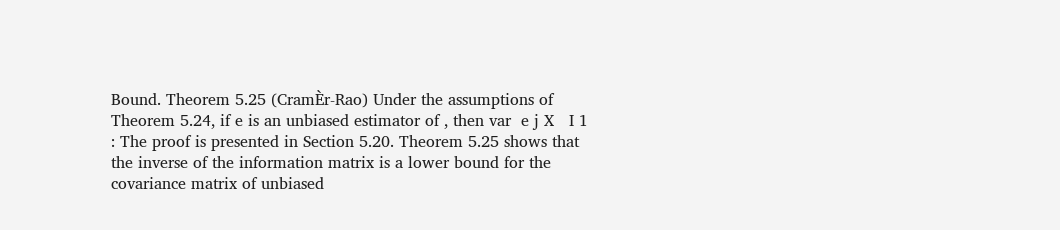Bound. Theorem 5.25 (CramÈr-Rao) Under the assumptions of Theorem 5.24, if e is an unbiased estimator of , then var  e j X   I 1 : The proof is presented in Section 5.20. Theorem 5.25 shows that the inverse of the information matrix is a lower bound for the covariance matrix of unbiased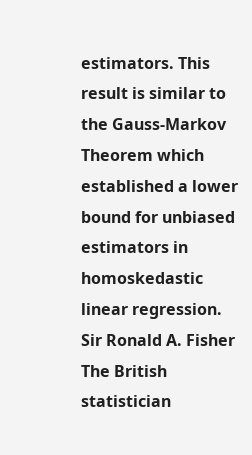estimators. This result is similar to the Gauss-Markov Theorem which established a lower bound for unbiased estimators in homoskedastic linear regression. Sir Ronald A. Fisher The British statistician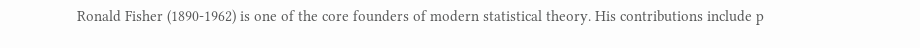Ronald Fisher (1890-1962) is one of the core founders of modern statistical theory. His contributions include p